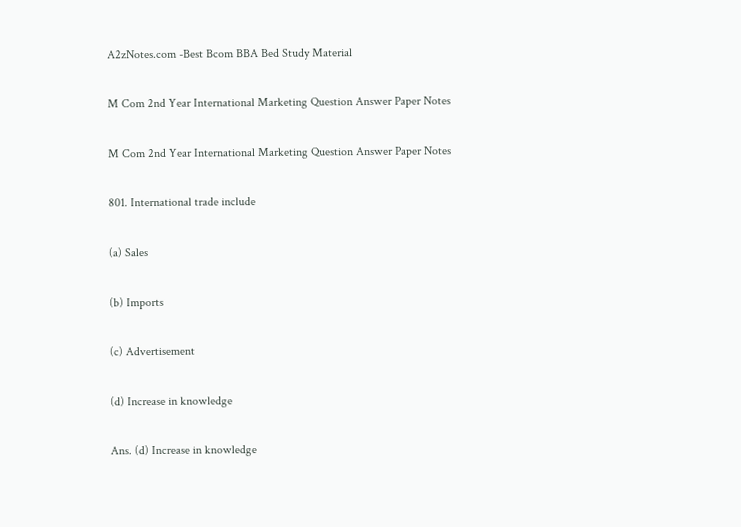A2zNotes.com -Best Bcom BBA Bed Study Material

M Com 2nd Year International Marketing Question Answer Paper Notes

M Com 2nd Year International Marketing Question Answer Paper Notes

801. International trade include

(a) Sales

(b) Imports

(c) Advertisement

(d) Increase in knowledge

Ans. (d) Increase in knowledge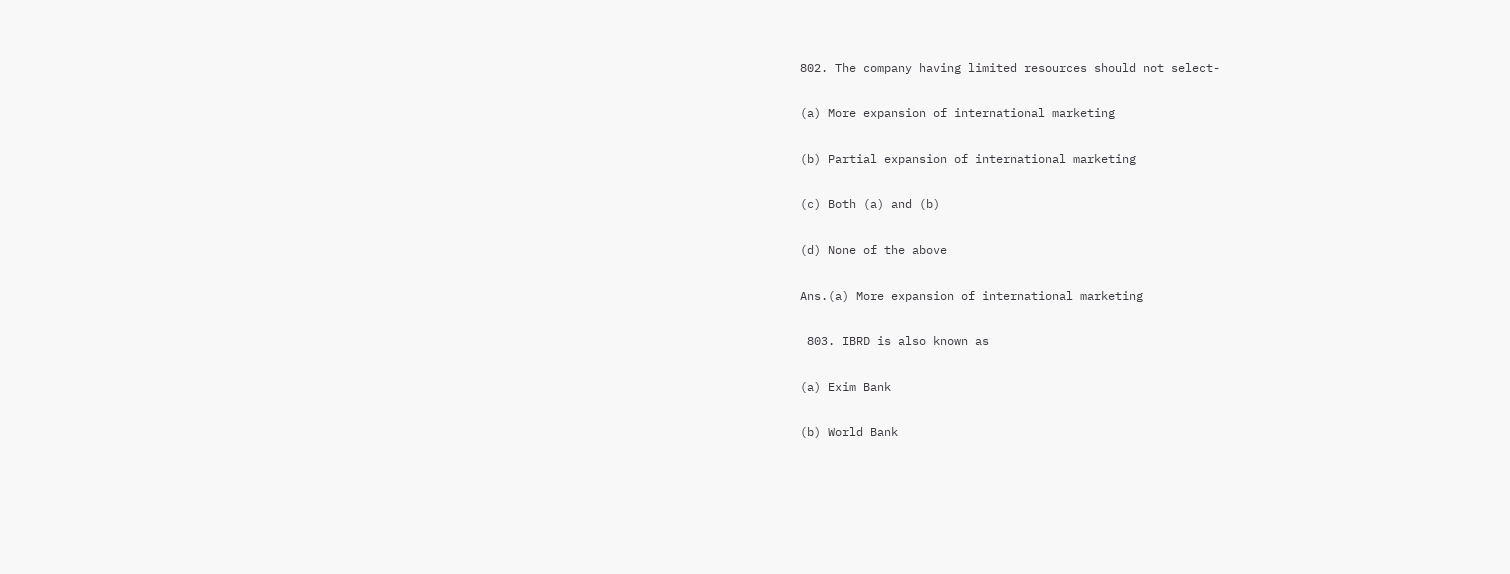802. The company having limited resources should not select-

(a) More expansion of international marketing

(b) Partial expansion of international marketing

(c) Both (a) and (b)

(d) None of the above

Ans.(a) More expansion of international marketing

 803. IBRD is also known as

(a) Exim Bank

(b) World Bank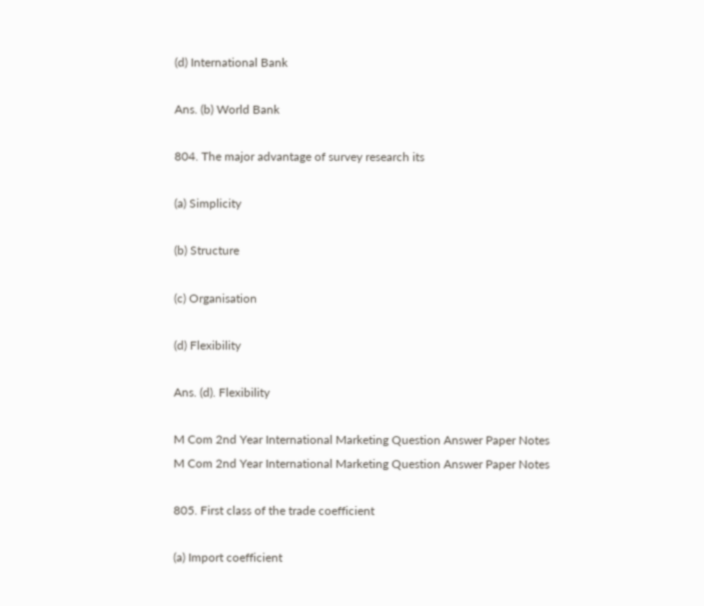(d) International Bank

Ans. (b) World Bank

804. The major advantage of survey research its

(a) Simplicity

(b) Structure

(c) Organisation

(d) Flexibility

Ans. (d). Flexibility

M Com 2nd Year International Marketing Question Answer Paper Notes
M Com 2nd Year International Marketing Question Answer Paper Notes

805. First class of the trade coefficient

(a) Import coefficient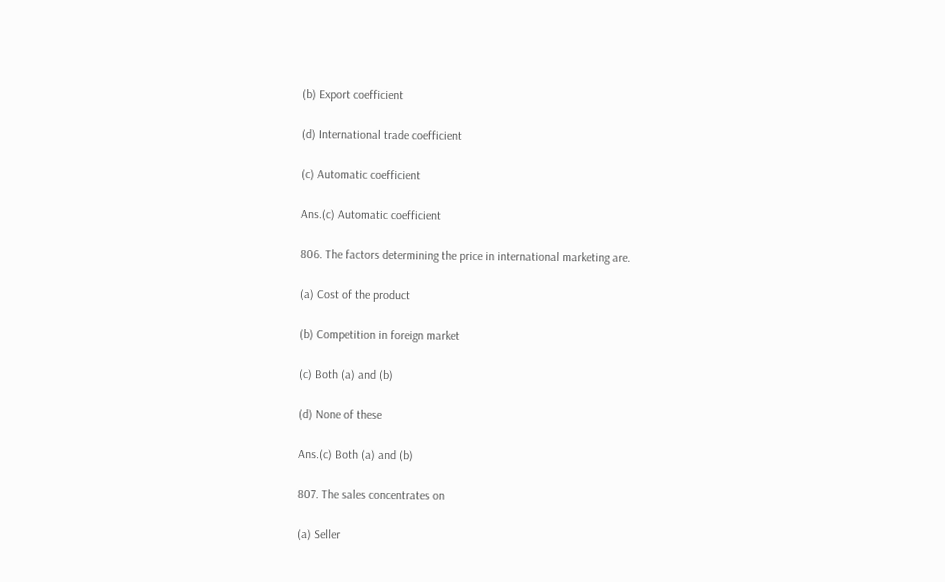(b) Export coefficient

(d) International trade coefficient

(c) Automatic coefficient

Ans.(c) Automatic coefficient

806. The factors determining the price in international marketing are.

(a) Cost of the product

(b) Competition in foreign market

(c) Both (a) and (b)

(d) None of these

Ans.(c) Both (a) and (b)

807. The sales concentrates on

(a) Seller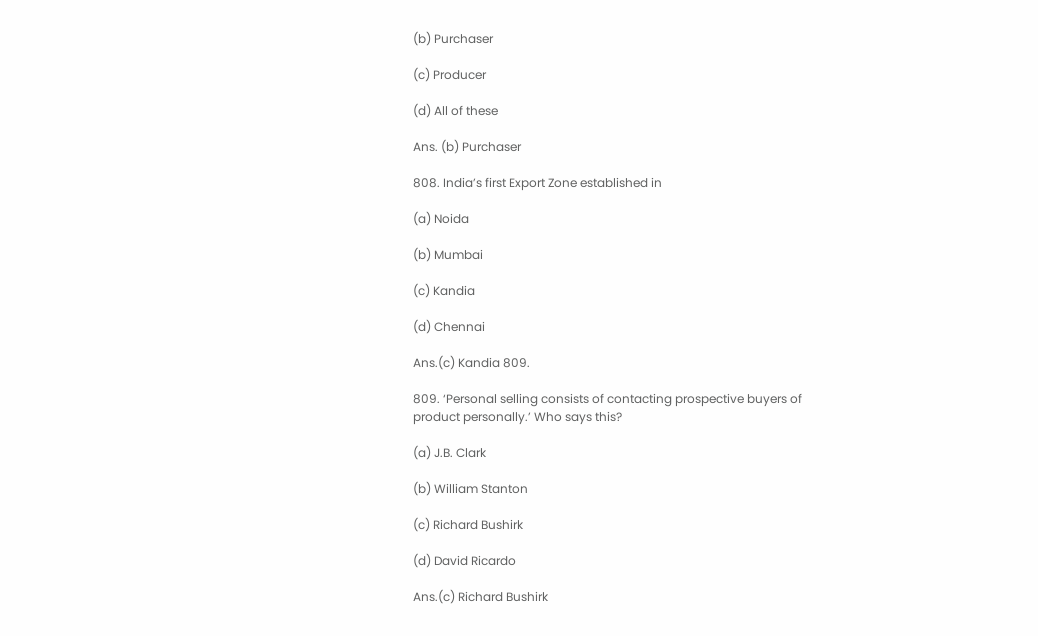(b) Purchaser

(c) Producer

(d) All of these

Ans. (b) Purchaser

808. India’s first Export Zone established in

(a) Noida

(b) Mumbai

(c) Kandia

(d) Chennai

Ans.(c) Kandia 809.

809. ‘Personal selling consists of contacting prospective buyers of product personally.’ Who says this?

(a) J.B. Clark

(b) William Stanton

(c) Richard Bushirk

(d) David Ricardo

Ans.(c) Richard Bushirk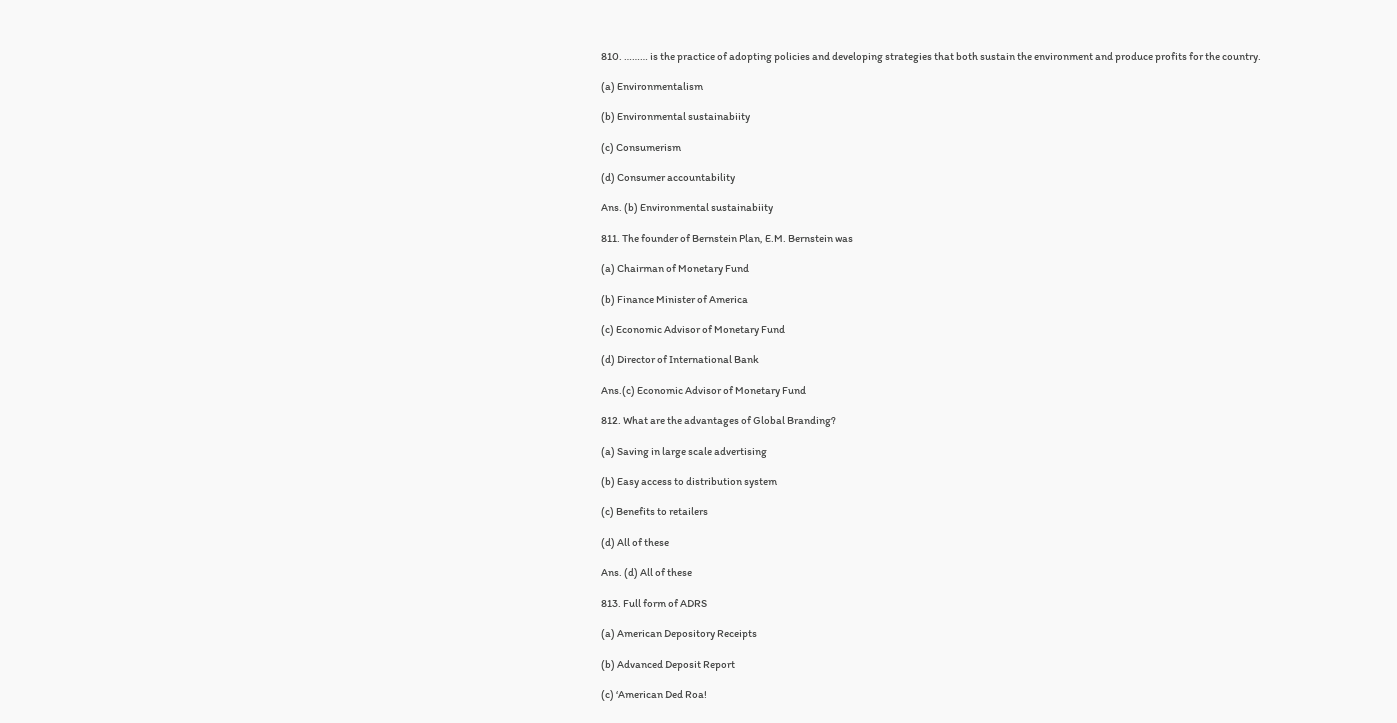810. ……… is the practice of adopting policies and developing strategies that both sustain the environment and produce profits for the country.

(a) Environmentalism

(b) Environmental sustainabiity

(c) Consumerism

(d) Consumer accountability

Ans. (b) Environmental sustainabiity

811. The founder of Bernstein Plan, E.M. Bernstein was

(a) Chairman of Monetary Fund

(b) Finance Minister of America

(c) Economic Advisor of Monetary Fund

(d) Director of International Bank

Ans.(c) Economic Advisor of Monetary Fund

812. What are the advantages of Global Branding?

(a) Saving in large scale advertising

(b) Easy access to distribution system

(c) Benefits to retailers

(d) All of these

Ans. (d) All of these

813. Full form of ADRS

(a) American Depository Receipts

(b) Advanced Deposit Report

(c) ‘American Ded Roa!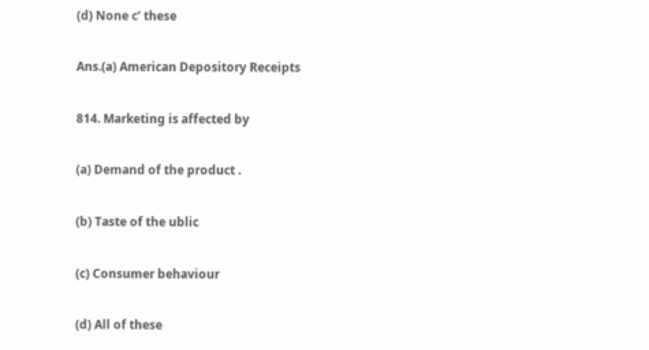(d) None c’ these

Ans.(a) American Depository Receipts

814. Marketing is affected by

(a) Demand of the product .

(b) Taste of the ublic

(c) Consumer behaviour

(d) All of these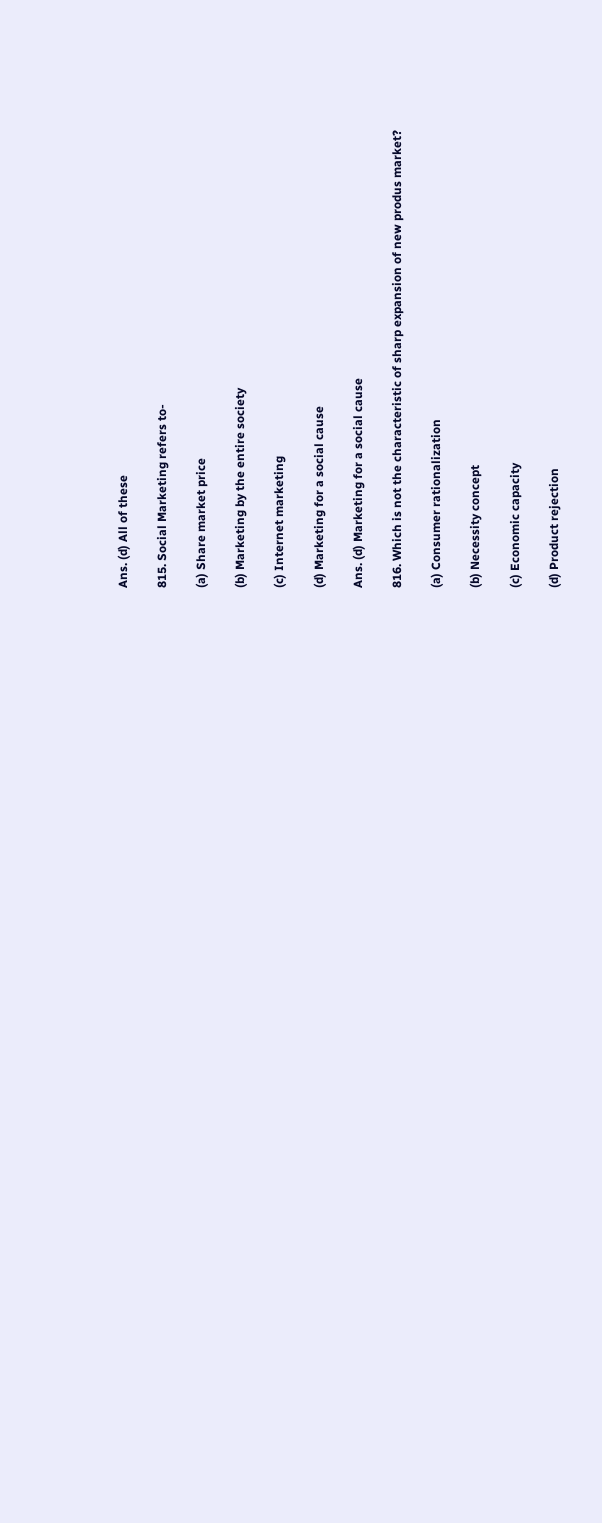Ans. (d) All of these

815. Social Marketing refers to-

(a) Share market price

(b) Marketing by the entire society

(c) Internet marketing

(d) Marketing for a social cause

Ans. (d) Marketing for a social cause

816. Which is not the characteristic of sharp expansion of new produs market?

(a) Consumer rationalization

(b) Necessity concept

(c) Economic capacity

(d) Product rejection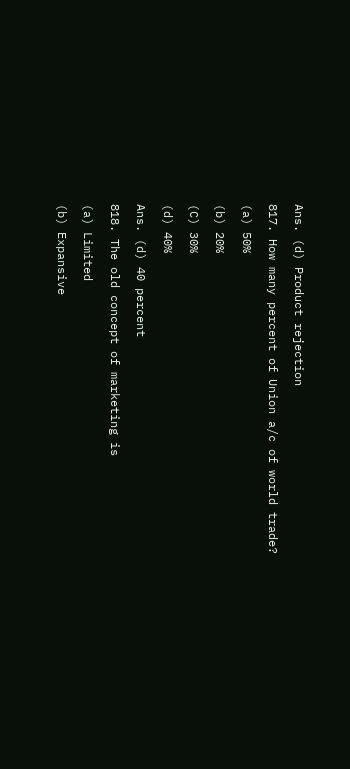Ans. (d) Product rejection

817. How many percent of Union a/c of world trade?

(a) 50%

(b) 20%

(C) 30%

(d) 40%

Ans. (d) 40 percent

818. The old concept of marketing is

(a) Limited

(b) Expansive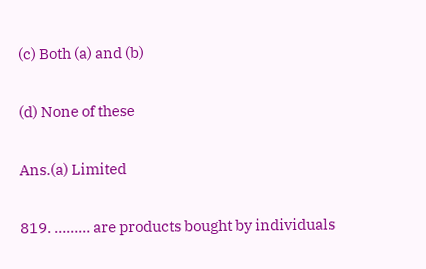(c) Both (a) and (b)

(d) None of these

Ans.(a) Limited

819. ……… are products bought by individuals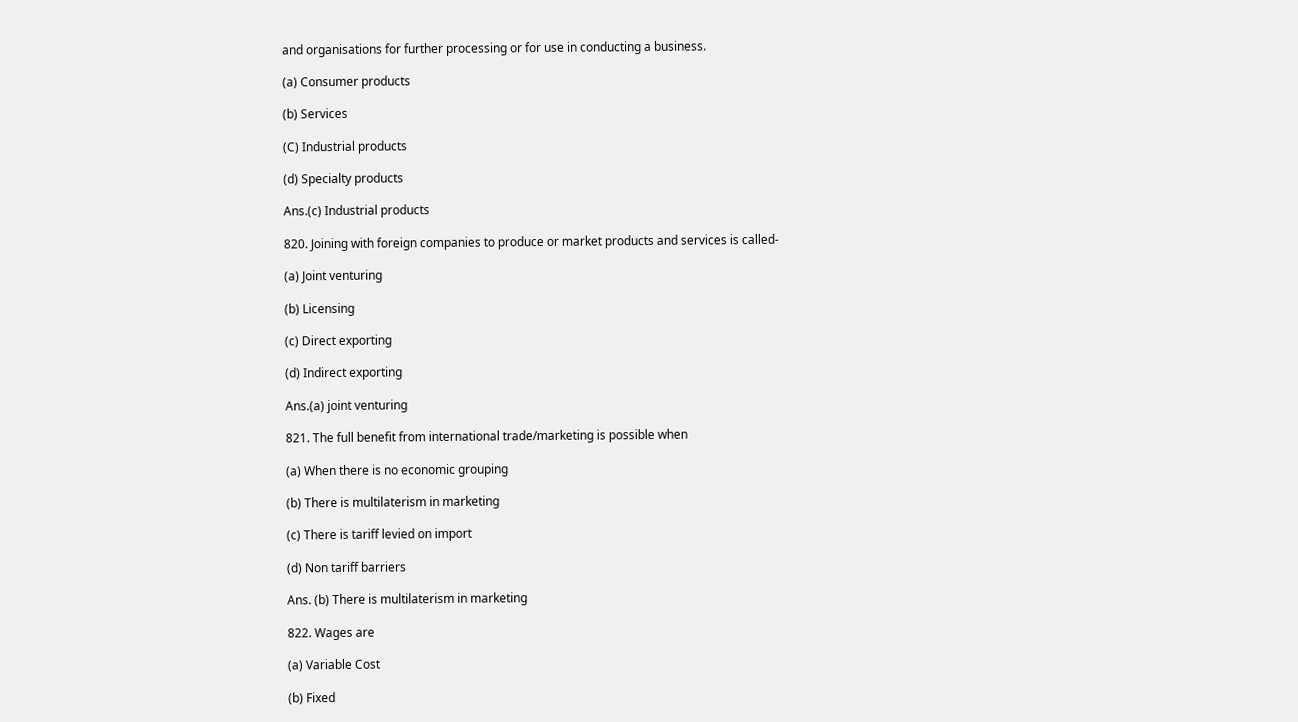and organisations for further processing or for use in conducting a business.

(a) Consumer products

(b) Services

(C) Industrial products

(d) Specialty products

Ans.(c) Industrial products

820. Joining with foreign companies to produce or market products and services is called-

(a) Joint venturing

(b) Licensing

(c) Direct exporting

(d) Indirect exporting

Ans.(a) joint venturing

821. The full benefit from international trade/marketing is possible when

(a) When there is no economic grouping

(b) There is multilaterism in marketing

(c) There is tariff levied on import

(d) Non tariff barriers

Ans. (b) There is multilaterism in marketing

822. Wages are

(a) Variable Cost

(b) Fixed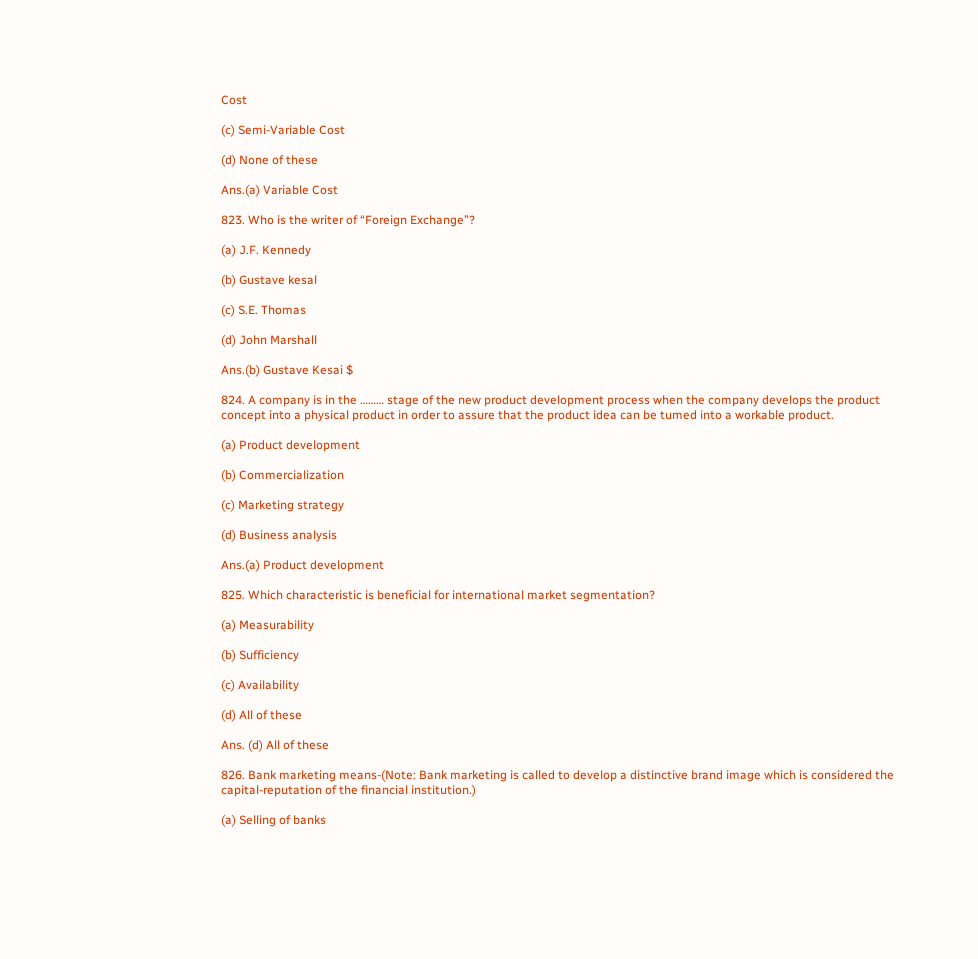Cost

(c) Semi-Variable Cost

(d) None of these

Ans.(a) Variable Cost

823. Who is the writer of “Foreign Exchange”?

(a) J.F. Kennedy

(b) Gustave kesal

(c) S.E. Thomas

(d) John Marshall

Ans.(b) Gustave Kesai $

824. A company is in the ……… stage of the new product development process when the company develops the product concept into a physical product in order to assure that the product idea can be tumed into a workable product.

(a) Product development

(b) Commercialization

(c) Marketing strategy

(d) Business analysis

Ans.(a) Product development

825. Which characteristic is beneficial for international market segmentation?

(a) Measurability

(b) Sufficiency

(c) Availability

(d) All of these

Ans. (d) All of these

826. Bank marketing means-(Note: Bank marketing is called to develop a distinctive brand image which is considered the capital-reputation of the financial institution.)

(a) Selling of banks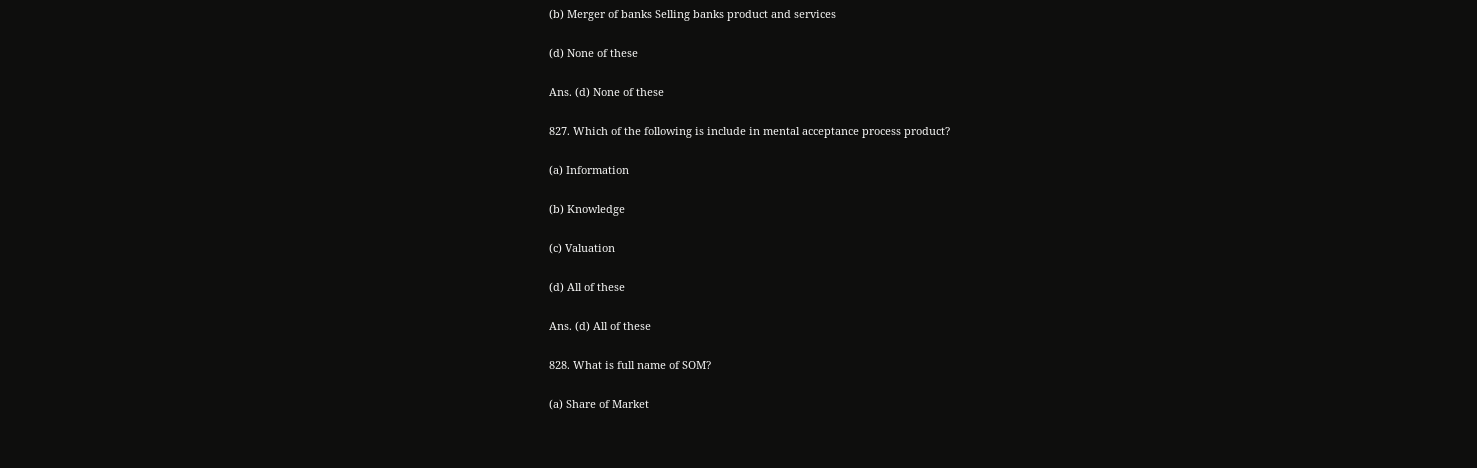(b) Merger of banks Selling banks product and services

(d) None of these

Ans. (d) None of these

827. Which of the following is include in mental acceptance process product?

(a) Information

(b) Knowledge

(c) Valuation

(d) All of these

Ans. (d) All of these

828. What is full name of SOM?

(a) Share of Market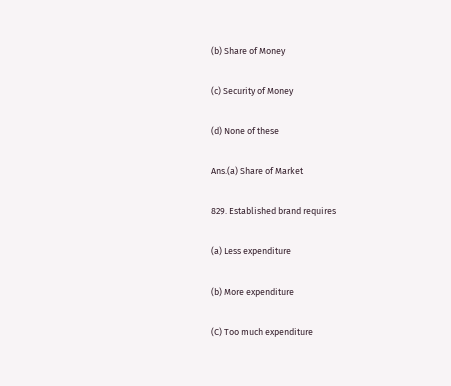(b) Share of Money

(c) Security of Money

(d) None of these

Ans.(a) Share of Market

829. Established brand requires

(a) Less expenditure

(b) More expenditure

(C) Too much expenditure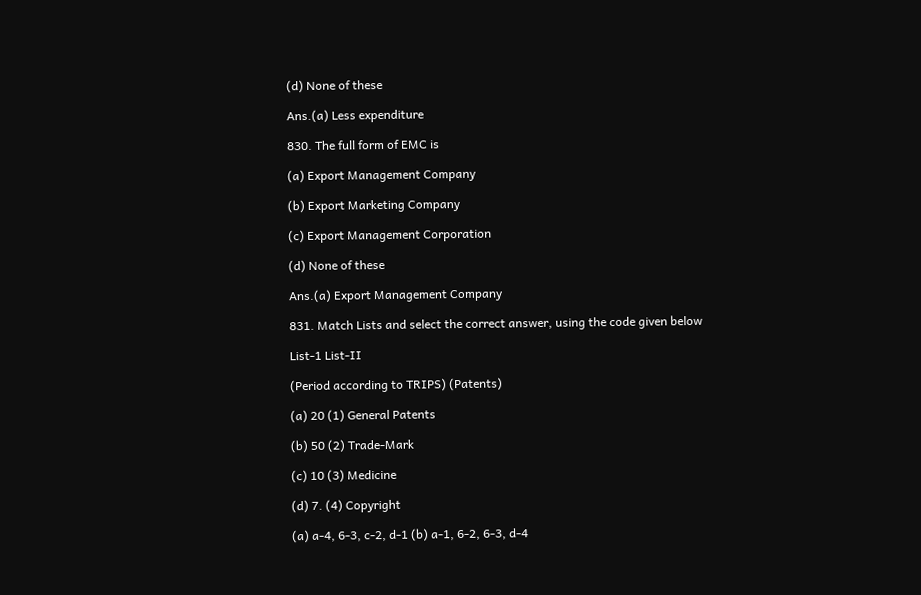(d) None of these

Ans.(a) Less expenditure

830. The full form of EMC is

(a) Export Management Company

(b) Export Marketing Company

(c) Export Management Corporation

(d) None of these

Ans.(a) Export Management Company

831. Match Lists and select the correct answer, using the code given below

List-1 List-II

(Period according to TRIPS) (Patents)

(a) 20 (1) General Patents

(b) 50 (2) Trade-Mark

(c) 10 (3) Medicine

(d) 7. (4) Copyright

(a) a-4, 6-3, c-2, d-1 (b) a-1, 6-2, 6-3, d-4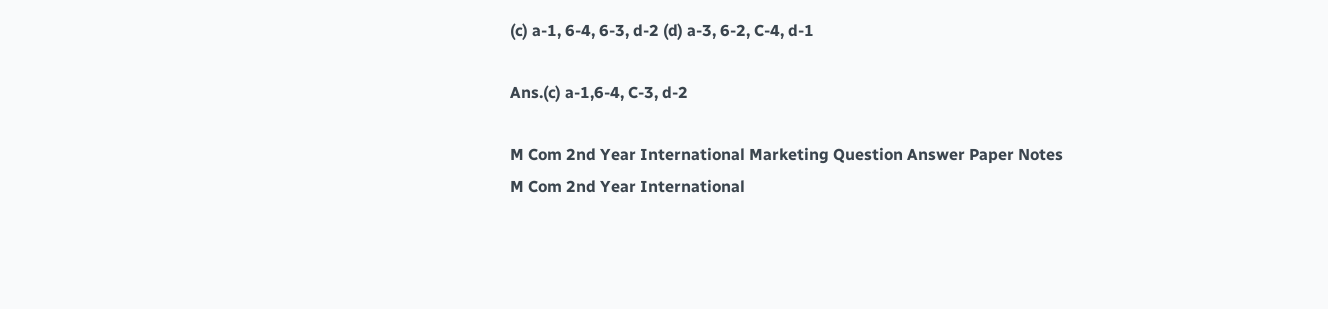(c) a-1, 6-4, 6-3, d-2 (d) a-3, 6-2, C-4, d-1

Ans.(c) a-1,6-4, C-3, d-2

M Com 2nd Year International Marketing Question Answer Paper Notes
M Com 2nd Year International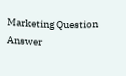Marketing Question Answer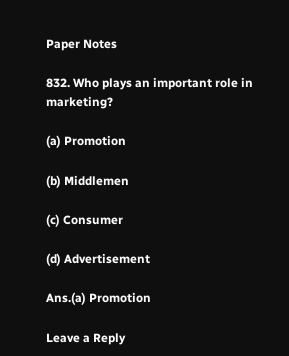Paper Notes

832. Who plays an important role in marketing?

(a) Promotion

(b) Middlemen

(c) Consumer

(d) Advertisement

Ans.(a) Promotion

Leave a Reply